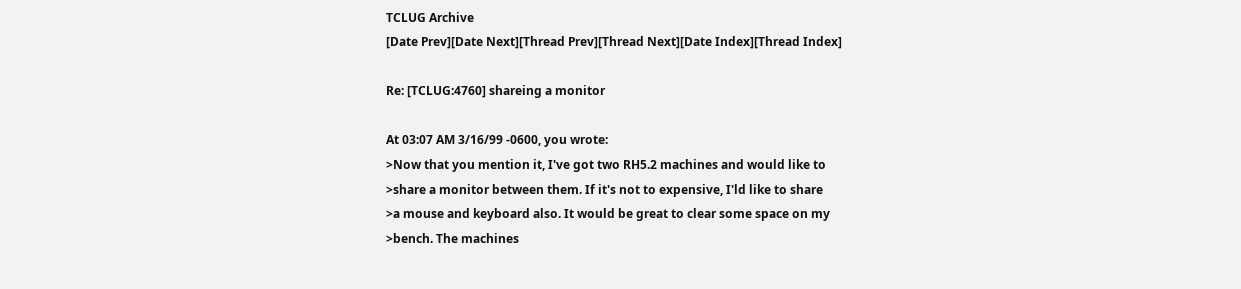TCLUG Archive
[Date Prev][Date Next][Thread Prev][Thread Next][Date Index][Thread Index]

Re: [TCLUG:4760] shareing a monitor

At 03:07 AM 3/16/99 -0600, you wrote:
>Now that you mention it, I've got two RH5.2 machines and would like to
>share a monitor between them. If it's not to expensive, I'ld like to share
>a mouse and keyboard also. It would be great to clear some space on my
>bench. The machines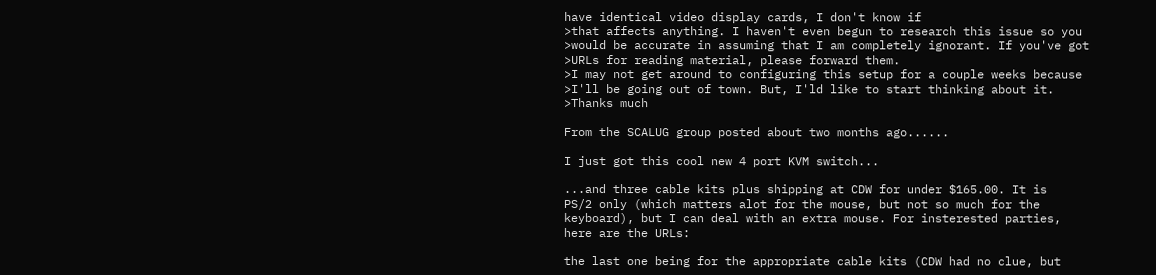have identical video display cards, I don't know if
>that affects anything. I haven't even begun to research this issue so you
>would be accurate in assuming that I am completely ignorant. If you've got
>URLs for reading material, please forward them.
>I may not get around to configuring this setup for a couple weeks because
>I'll be going out of town. But, I'ld like to start thinking about it.
>Thanks much

From the SCALUG group posted about two months ago......

I just got this cool new 4 port KVM switch...

...and three cable kits plus shipping at CDW for under $165.00. It is
PS/2 only (which matters alot for the mouse, but not so much for the
keyboard), but I can deal with an extra mouse. For insterested parties,
here are the URLs:

the last one being for the appropriate cable kits (CDW had no clue, but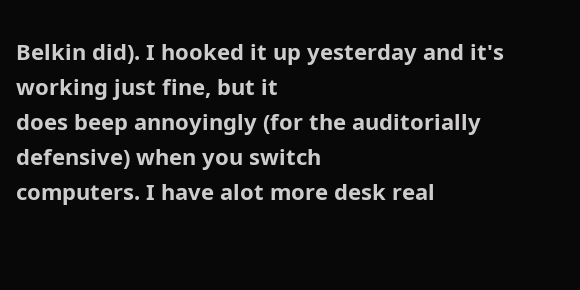Belkin did). I hooked it up yesterday and it's working just fine, but it
does beep annoyingly (for the auditorially defensive) when you switch
computers. I have alot more desk real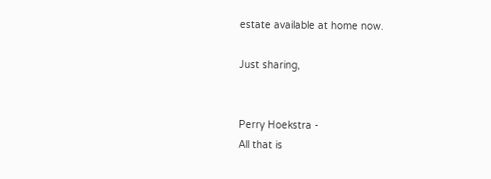estate available at home now.

Just sharing,


Perry Hoekstra -
All that is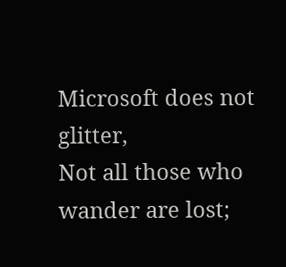Microsoft does not glitter,
Not all those who wander are lost;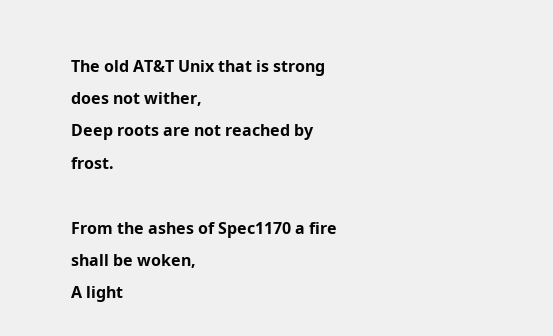The old AT&T Unix that is strong does not wither,
Deep roots are not reached by frost.

From the ashes of Spec1170 a fire shall be woken,
A light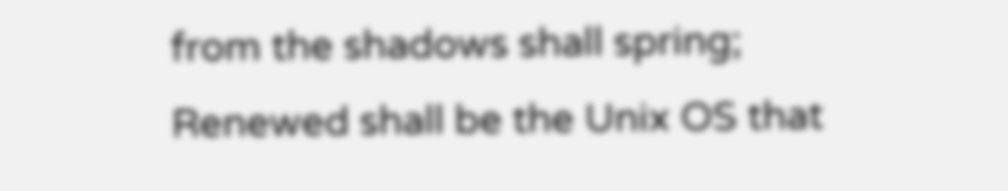from the shadows shall spring;
Renewed shall be the Unix OS that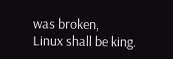was broken,
Linux shall be king.